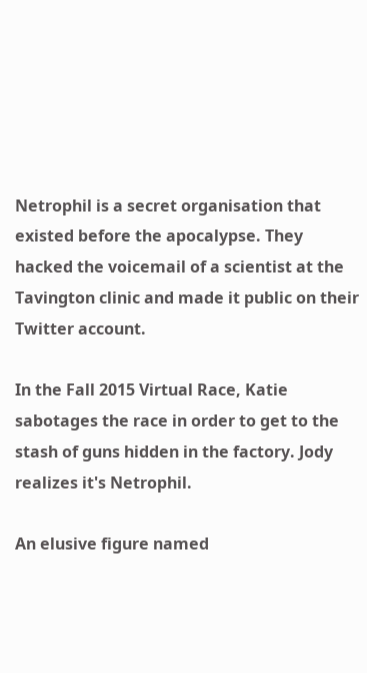Netrophil is a secret organisation that existed before the apocalypse. They hacked the voicemail of a scientist at the Tavington clinic and made it public on their Twitter account.

In the Fall 2015 Virtual Race, Katie sabotages the race in order to get to the stash of guns hidden in the factory. Jody realizes it's Netrophil.

An elusive figure named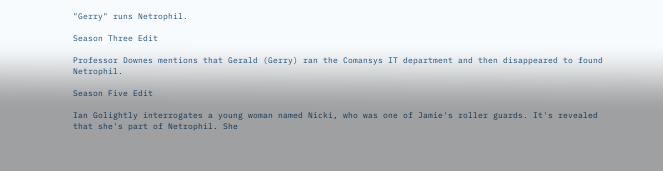"Gerry" runs Netrophil.

Season Three Edit

Professor Downes mentions that Gerald (Gerry) ran the Comansys IT department and then disappeared to found Netrophil.

Season Five Edit

Ian Golightly interrogates a young woman named Nicki, who was one of Jamie's roller guards. It's revealed that she's part of Netrophil. She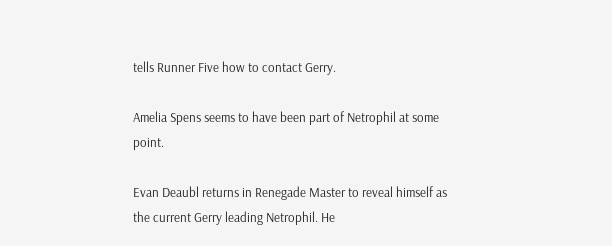tells Runner Five how to contact Gerry.

Amelia Spens seems to have been part of Netrophil at some point.

Evan Deaubl returns in Renegade Master to reveal himself as the current Gerry leading Netrophil. He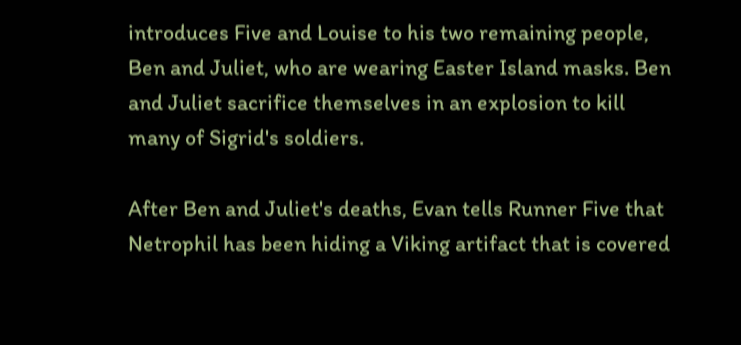introduces Five and Louise to his two remaining people, Ben and Juliet, who are wearing Easter Island masks. Ben and Juliet sacrifice themselves in an explosion to kill many of Sigrid's soldiers.

After Ben and Juliet's deaths, Evan tells Runner Five that Netrophil has been hiding a Viking artifact that is covered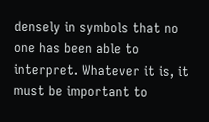densely in symbols that no one has been able to interpret. Whatever it is, it must be important to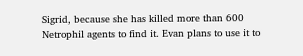Sigrid, because she has killed more than 600 Netrophil agents to find it. Evan plans to use it to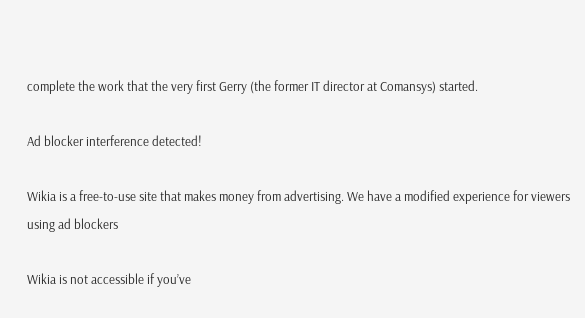complete the work that the very first Gerry (the former IT director at Comansys) started.

Ad blocker interference detected!

Wikia is a free-to-use site that makes money from advertising. We have a modified experience for viewers using ad blockers

Wikia is not accessible if you’ve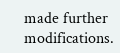made further modifications.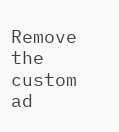Remove the custom ad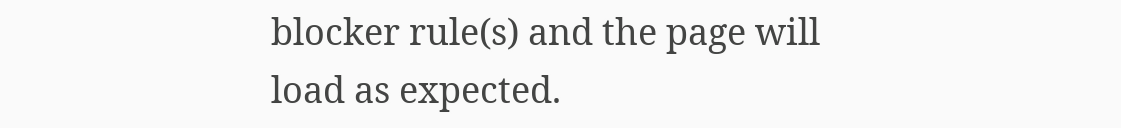blocker rule(s) and the page will load as expected.